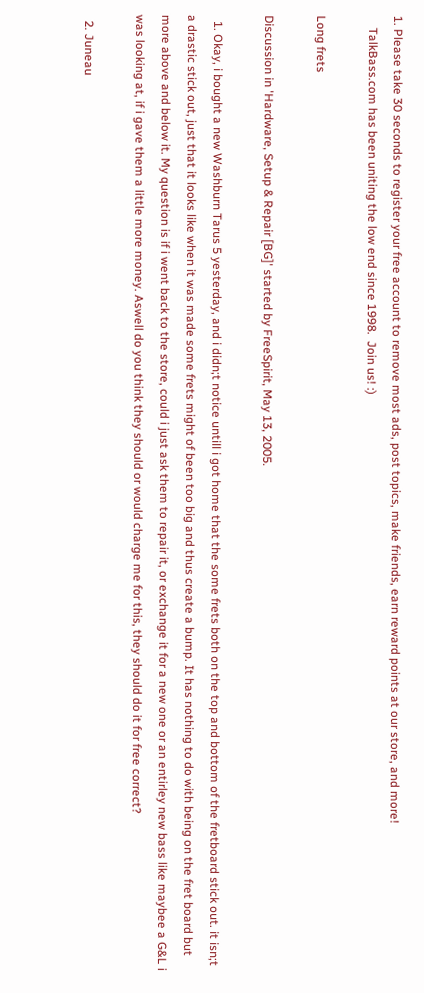1. Please take 30 seconds to register your free account to remove most ads, post topics, make friends, earn reward points at our store, and more!
    TalkBass.com has been uniting the low end since 1998.  Join us! :)

Long frets

Discussion in 'Hardware, Setup & Repair [BG]' started by FreeSpirit, May 13, 2005.

  1. Okay, i bought a new Washburn Tarus 5 yesterday, and i didn;t notice untill i got home that the some frets both on the top and bottom of the fretboard stick out. it isn;t a drastic stick out, just that it looks like when it was made some frets might of been too big and thus create a bump. It has nothing to do with being on the fret board but more above and below it. My question is if i went back to the store, could i just ask them to repair it, or exchange it for a new one or an entirley new bass like maybee a G&L i was looking at, if i gave them a little more money. Aswell do you think they should or would charge me for this, they should do it for free correct?

  2. Juneau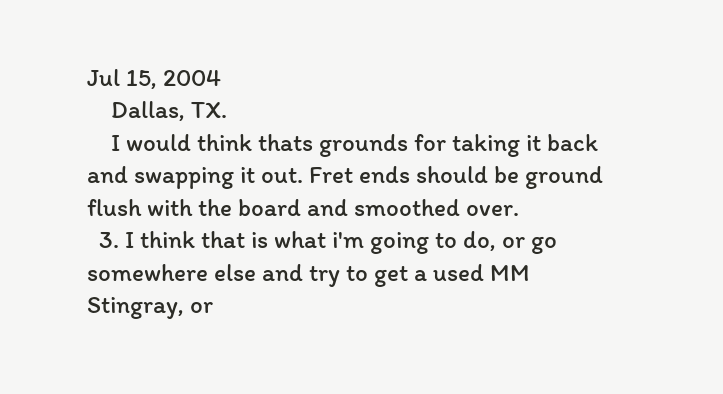Jul 15, 2004
    Dallas, TX.
    I would think thats grounds for taking it back and swapping it out. Fret ends should be ground flush with the board and smoothed over.
  3. I think that is what i'm going to do, or go somewhere else and try to get a used MM Stingray, or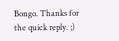Bongo. Thanks for the quick reply. ;)